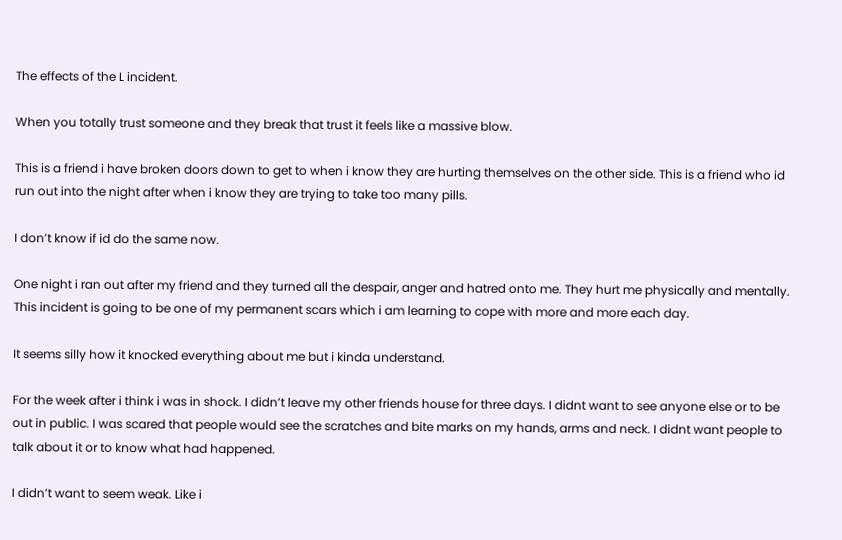The effects of the L incident.

When you totally trust someone and they break that trust it feels like a massive blow.

This is a friend i have broken doors down to get to when i know they are hurting themselves on the other side. This is a friend who id run out into the night after when i know they are trying to take too many pills.

I don’t know if id do the same now.

One night i ran out after my friend and they turned all the despair, anger and hatred onto me. They hurt me physically and mentally. This incident is going to be one of my permanent scars which i am learning to cope with more and more each day.

It seems silly how it knocked everything about me but i kinda understand.

For the week after i think i was in shock. I didn’t leave my other friends house for three days. I didnt want to see anyone else or to be out in public. I was scared that people would see the scratches and bite marks on my hands, arms and neck. I didnt want people to talk about it or to know what had happened.

I didn’t want to seem weak. Like i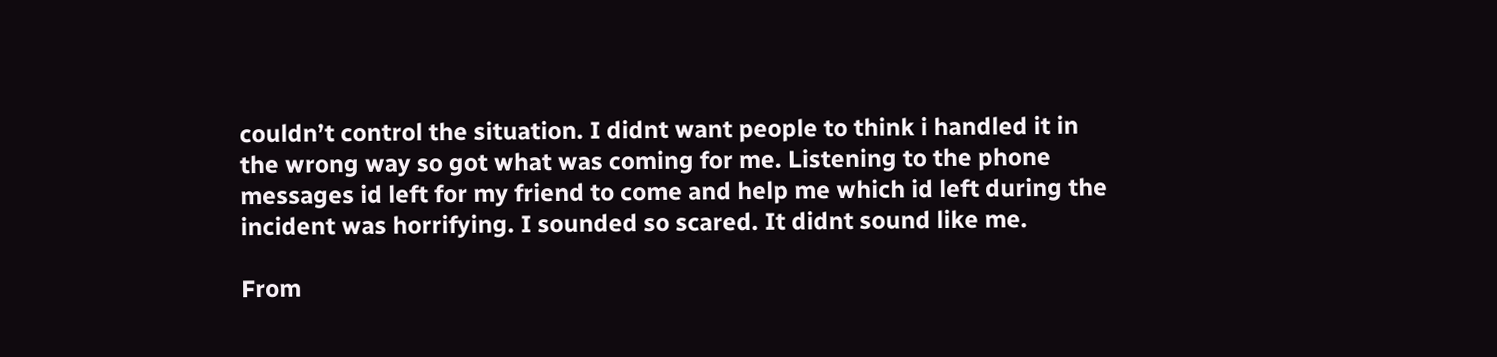couldn’t control the situation. I didnt want people to think i handled it in the wrong way so got what was coming for me. Listening to the phone messages id left for my friend to come and help me which id left during the incident was horrifying. I sounded so scared. It didnt sound like me.

From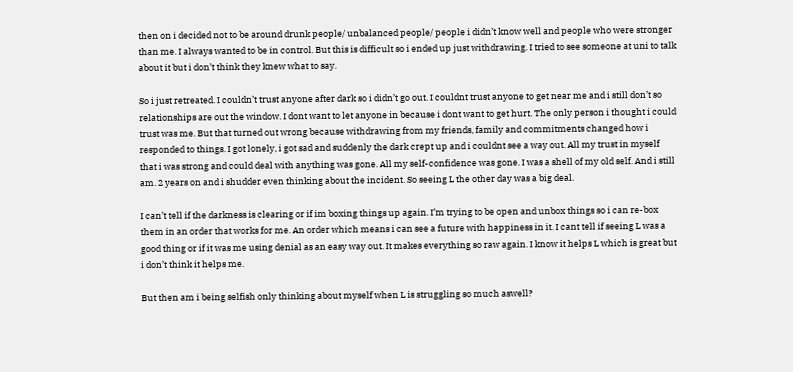then on i decided not to be around drunk people/ unbalanced people/ people i didn’t know well and people who were stronger than me. I always wanted to be in control. But this is difficult so i ended up just withdrawing. I tried to see someone at uni to talk about it but i don’t think they knew what to say.

So i just retreated. I couldn’t trust anyone after dark so i didn’t go out. I couldnt trust anyone to get near me and i still don’t so relationships are out the window. I dont want to let anyone in because i dont want to get hurt. The only person i thought i could trust was me. But that turned out wrong because withdrawing from my friends, family and commitments changed how i responded to things. I got lonely, i got sad and suddenly the dark crept up and i couldnt see a way out. All my trust in myself that i was strong and could deal with anything was gone. All my self-confidence was gone. I was a shell of my old self. And i still am. 2 years on and i shudder even thinking about the incident. So seeing L the other day was a big deal.

I can’t tell if the darkness is clearing or if im boxing things up again. I’m trying to be open and unbox things so i can re-box them in an order that works for me. An order which means i can see a future with happiness in it. I cant tell if seeing L was a good thing or if it was me using denial as an easy way out. It makes everything so raw again. I know it helps L which is great but i don’t think it helps me.

But then am i being selfish only thinking about myself when L is struggling so much aswell?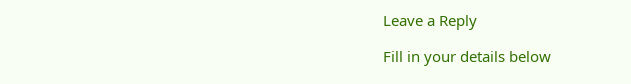Leave a Reply

Fill in your details below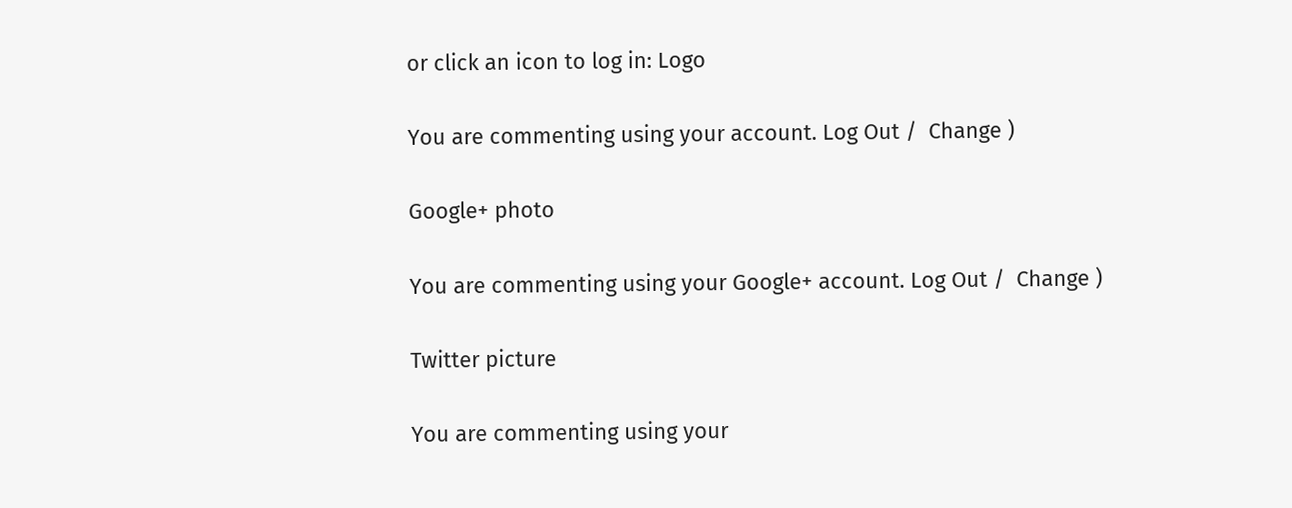or click an icon to log in: Logo

You are commenting using your account. Log Out /  Change )

Google+ photo

You are commenting using your Google+ account. Log Out /  Change )

Twitter picture

You are commenting using your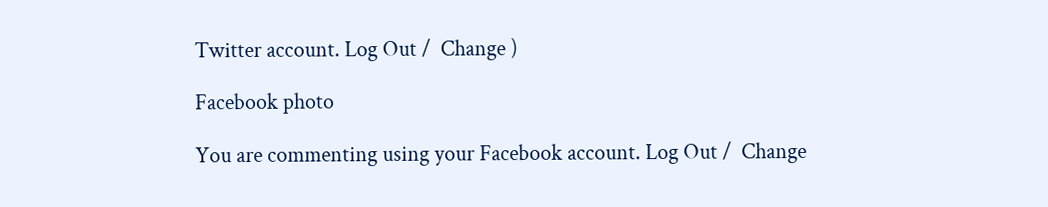Twitter account. Log Out /  Change )

Facebook photo

You are commenting using your Facebook account. Log Out /  Change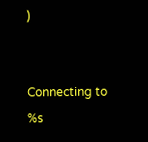)


Connecting to %s